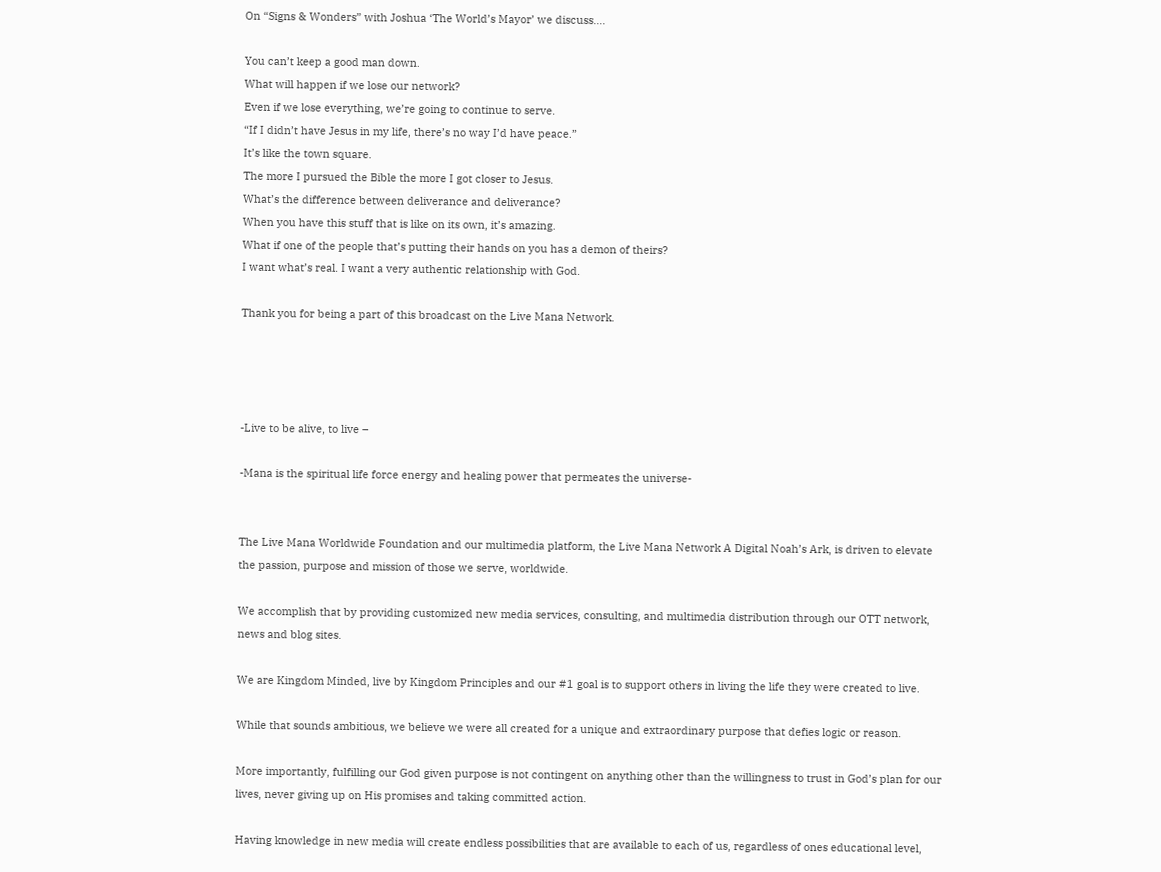On “Signs & Wonders” with Joshua ‘The World’s Mayor’ we discuss….

You can’t keep a good man down.
What will happen if we lose our network?
Even if we lose everything, we’re going to continue to serve.
“If I didn’t have Jesus in my life, there’s no way I’d have peace.”
It’s like the town square.
The more I pursued the Bible the more I got closer to Jesus.
What’s the difference between deliverance and deliverance?
When you have this stuff that is like on its own, it’s amazing.
What if one of the people that’s putting their hands on you has a demon of theirs?
I want what’s real. I want a very authentic relationship with God.

Thank you for being a part of this broadcast on the Live Mana Network.




-Live to be alive, to live –

-Mana is the spiritual life force energy and healing power that permeates the universe-


The Live Mana Worldwide Foundation and our multimedia platform, the Live Mana Network A Digital Noah’s Ark, is driven to elevate the passion, purpose and mission of those we serve, worldwide.

We accomplish that by providing customized new media services, consulting, and multimedia distribution through our OTT network, news and blog sites.

We are Kingdom Minded, live by Kingdom Principles and our #1 goal is to support others in living the life they were created to live.

While that sounds ambitious, we believe we were all created for a unique and extraordinary purpose that defies logic or reason.

More importantly, fulfilling our God given purpose is not contingent on anything other than the willingness to trust in God’s plan for our lives, never giving up on His promises and taking committed action.

Having knowledge in new media will create endless possibilities that are available to each of us, regardless of ones educational level,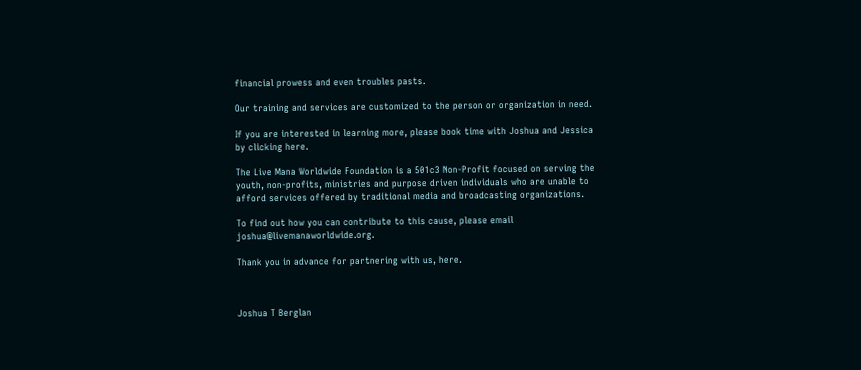financial prowess and even troubles pasts.

Our training and services are customized to the person or organization in need.

If you are interested in learning more, please book time with Joshua and Jessica by clicking here.

The Live Mana Worldwide Foundation is a 501c3 Non-Profit focused on serving the youth, non-profits, ministries and purpose driven individuals who are unable to afford services offered by traditional media and broadcasting organizations.

To find out how you can contribute to this cause, please email joshua@livemanaworldwide.org.

Thank you in advance for partnering with us, here.



Joshua T Berglan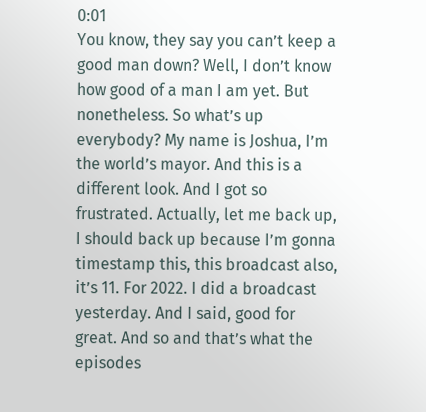0:01
You know, they say you can’t keep a good man down? Well, I don’t know how good of a man I am yet. But nonetheless. So what’s up everybody? My name is Joshua, I’m the world’s mayor. And this is a different look. And I got so frustrated. Actually, let me back up, I should back up because I’m gonna timestamp this, this broadcast also, it’s 11. For 2022. I did a broadcast yesterday. And I said, good for great. And so and that’s what the episodes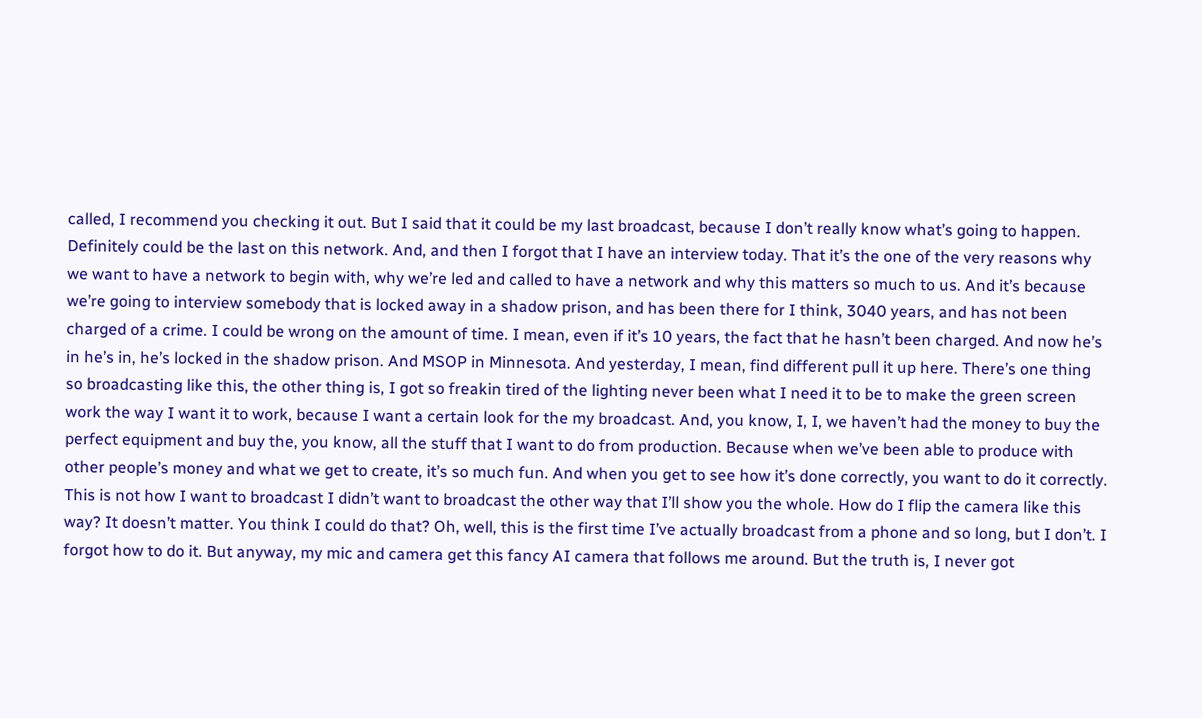called, I recommend you checking it out. But I said that it could be my last broadcast, because I don’t really know what’s going to happen. Definitely could be the last on this network. And, and then I forgot that I have an interview today. That it’s the one of the very reasons why we want to have a network to begin with, why we’re led and called to have a network and why this matters so much to us. And it’s because we’re going to interview somebody that is locked away in a shadow prison, and has been there for I think, 3040 years, and has not been charged of a crime. I could be wrong on the amount of time. I mean, even if it’s 10 years, the fact that he hasn’t been charged. And now he’s in he’s in, he’s locked in the shadow prison. And MSOP in Minnesota. And yesterday, I mean, find different pull it up here. There’s one thing so broadcasting like this, the other thing is, I got so freakin tired of the lighting never been what I need it to be to make the green screen work the way I want it to work, because I want a certain look for the my broadcast. And, you know, I, I, we haven’t had the money to buy the perfect equipment and buy the, you know, all the stuff that I want to do from production. Because when we’ve been able to produce with other people’s money and what we get to create, it’s so much fun. And when you get to see how it’s done correctly, you want to do it correctly. This is not how I want to broadcast I didn’t want to broadcast the other way that I’ll show you the whole. How do I flip the camera like this way? It doesn’t matter. You think I could do that? Oh, well, this is the first time I’ve actually broadcast from a phone and so long, but I don’t. I forgot how to do it. But anyway, my mic and camera get this fancy AI camera that follows me around. But the truth is, I never got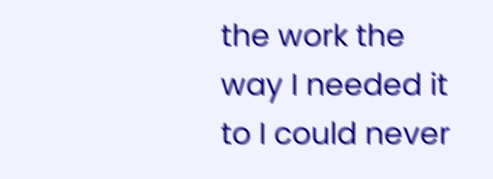the work the way I needed it to I could never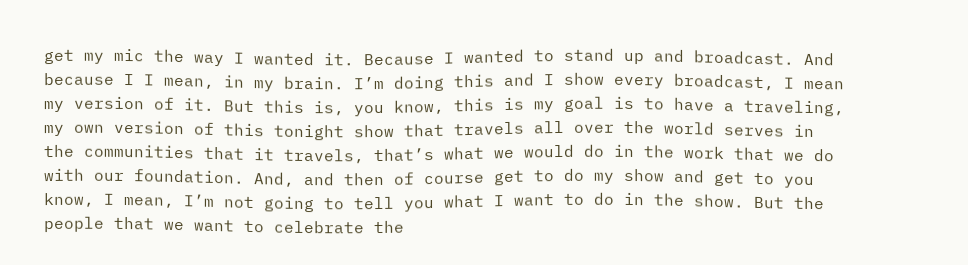get my mic the way I wanted it. Because I wanted to stand up and broadcast. And because I I mean, in my brain. I’m doing this and I show every broadcast, I mean my version of it. But this is, you know, this is my goal is to have a traveling, my own version of this tonight show that travels all over the world serves in the communities that it travels, that’s what we would do in the work that we do with our foundation. And, and then of course get to do my show and get to you know, I mean, I’m not going to tell you what I want to do in the show. But the people that we want to celebrate the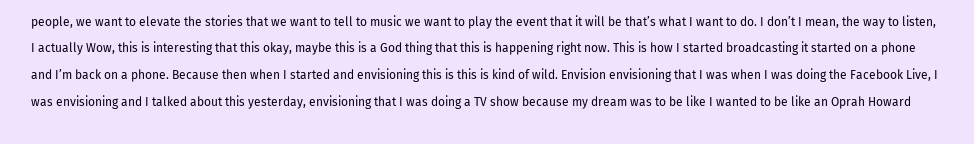people, we want to elevate the stories that we want to tell to music we want to play the event that it will be that’s what I want to do. I don’t I mean, the way to listen, I actually Wow, this is interesting that this okay, maybe this is a God thing that this is happening right now. This is how I started broadcasting it started on a phone and I’m back on a phone. Because then when I started and envisioning this is this is kind of wild. Envision envisioning that I was when I was doing the Facebook Live, I was envisioning and I talked about this yesterday, envisioning that I was doing a TV show because my dream was to be like I wanted to be like an Oprah Howard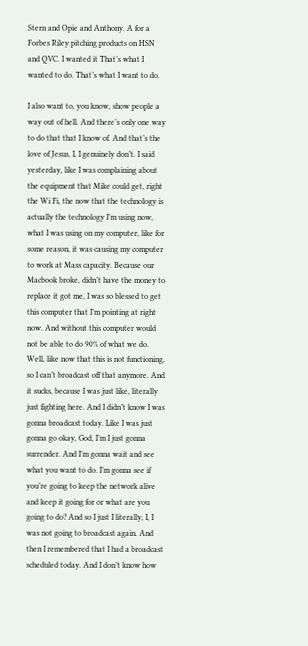Stern and Opie and Anthony. A for a Forbes Riley pitching products on HSN and QVC. I wanted it That’s what I wanted to do. That’s what I want to do.

I also want to, you know, show people a way out of hell. And there’s only one way to do that that I know of. And that’s the love of Jesus. I, I genuinely don’t. I said yesterday, like I was complaining about the equipment that Mike could get, right the Wi Fi, the now that the technology is actually the technology I’m using now, what I was using on my computer, like for some reason, it was causing my computer to work at Mass capacity. Because our Macbook broke, didn’t have the money to replace it got me, I was so blessed to get this computer that I’m pointing at right now. And without this computer would not be able to do 90% of what we do. Well, like now that this is not functioning, so I can’t broadcast off that anymore. And it sucks, because I was just like, literally just fighting here. And I didn’t know I was gonna broadcast today. Like I was just gonna go okay, God, I’m I just gonna surrender. And I’m gonna wait and see what you want to do. I’m gonna see if you’re going to keep the network alive and keep it going for or what are you going to do? And so I just I literally, I, I was not going to broadcast again. And then I remembered that I had a broadcast scheduled today. And I don’t know how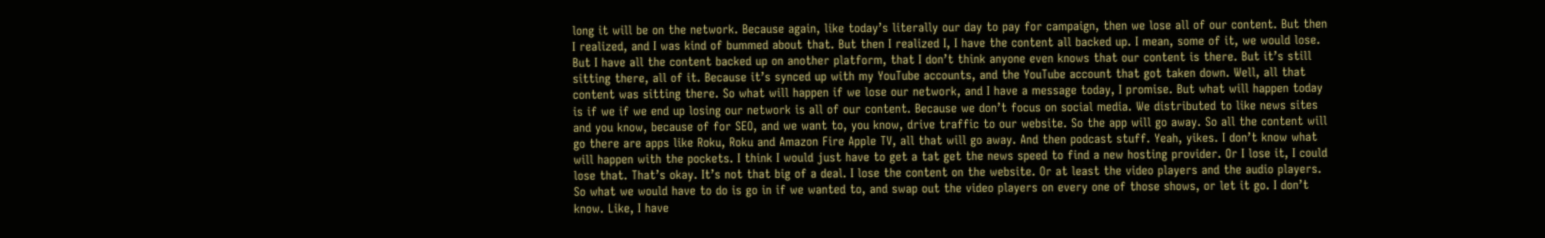long it will be on the network. Because again, like today’s literally our day to pay for campaign, then we lose all of our content. But then I realized, and I was kind of bummed about that. But then I realized I, I have the content all backed up. I mean, some of it, we would lose. But I have all the content backed up on another platform, that I don’t think anyone even knows that our content is there. But it’s still sitting there, all of it. Because it’s synced up with my YouTube accounts, and the YouTube account that got taken down. Well, all that content was sitting there. So what will happen if we lose our network, and I have a message today, I promise. But what will happen today is if we if we end up losing our network is all of our content. Because we don’t focus on social media. We distributed to like news sites and you know, because of for SEO, and we want to, you know, drive traffic to our website. So the app will go away. So all the content will go there are apps like Roku, Roku and Amazon Fire Apple TV, all that will go away. And then podcast stuff. Yeah, yikes. I don’t know what will happen with the pockets. I think I would just have to get a tat get the news speed to find a new hosting provider. Or I lose it, I could lose that. That’s okay. It’s not that big of a deal. I lose the content on the website. Or at least the video players and the audio players. So what we would have to do is go in if we wanted to, and swap out the video players on every one of those shows, or let it go. I don’t know. Like, I have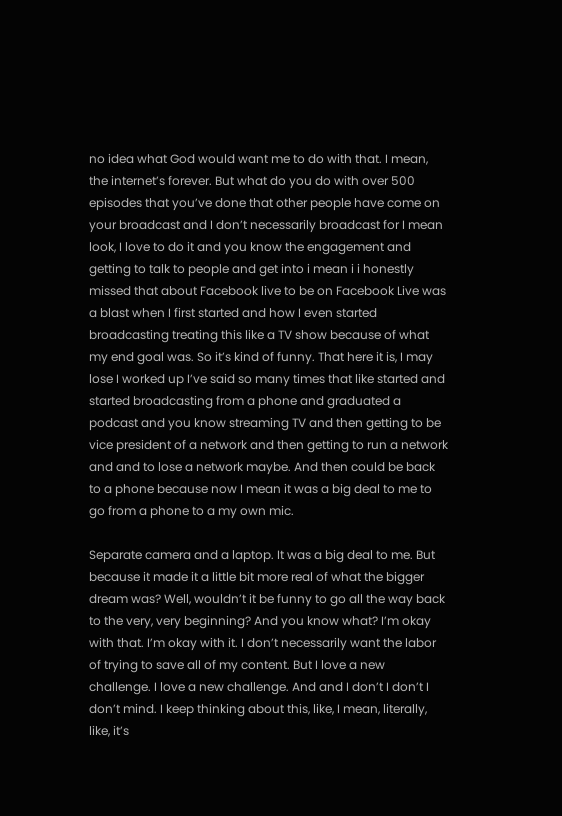no idea what God would want me to do with that. I mean, the internet’s forever. But what do you do with over 500 episodes that you’ve done that other people have come on your broadcast and I don’t necessarily broadcast for I mean look, I love to do it and you know the engagement and getting to talk to people and get into i mean i i honestly missed that about Facebook live to be on Facebook Live was a blast when I first started and how I even started broadcasting treating this like a TV show because of what my end goal was. So it’s kind of funny. That here it is, I may lose I worked up I’ve said so many times that like started and started broadcasting from a phone and graduated a podcast and you know streaming TV and then getting to be vice president of a network and then getting to run a network and and to lose a network maybe. And then could be back to a phone because now I mean it was a big deal to me to go from a phone to a my own mic.

Separate camera and a laptop. It was a big deal to me. But because it made it a little bit more real of what the bigger dream was? Well, wouldn’t it be funny to go all the way back to the very, very beginning? And you know what? I’m okay with that. I’m okay with it. I don’t necessarily want the labor of trying to save all of my content. But I love a new challenge. I love a new challenge. And and I don’t I don’t I don’t mind. I keep thinking about this, like, I mean, literally, like, it’s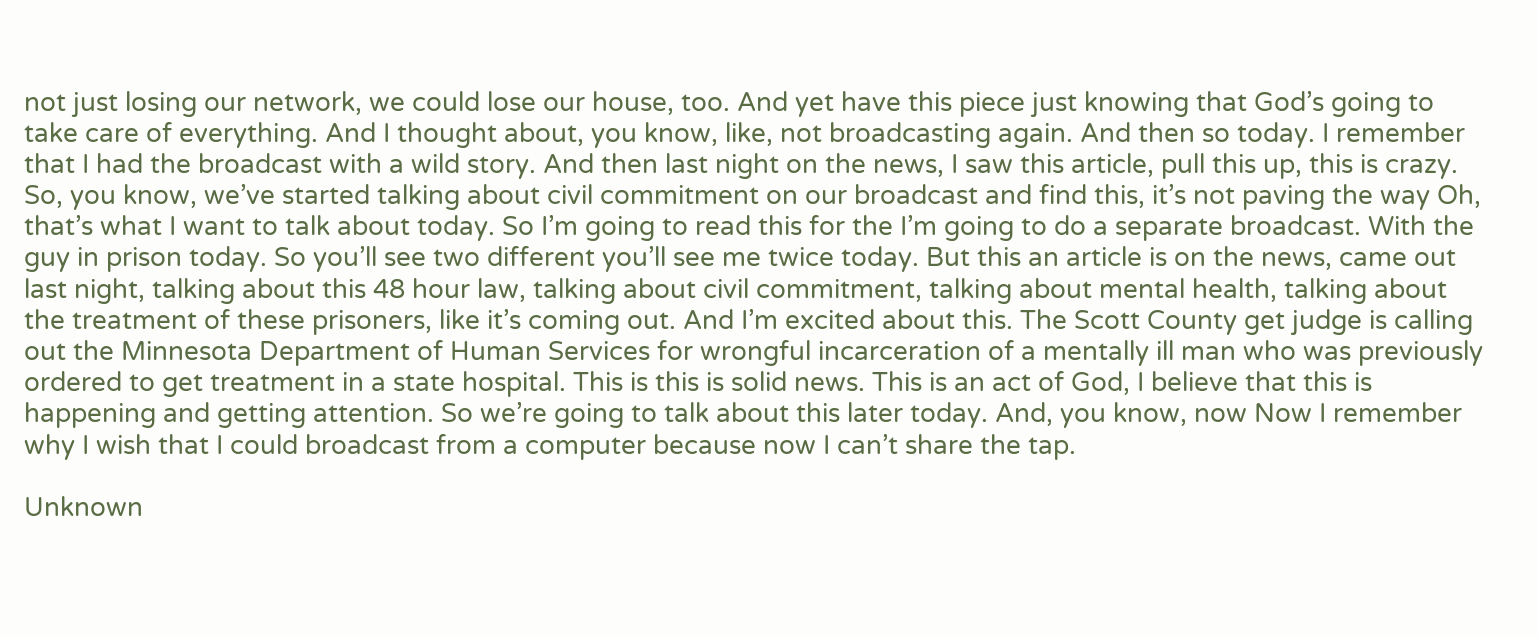not just losing our network, we could lose our house, too. And yet have this piece just knowing that God’s going to take care of everything. And I thought about, you know, like, not broadcasting again. And then so today. I remember that I had the broadcast with a wild story. And then last night on the news, I saw this article, pull this up, this is crazy. So, you know, we’ve started talking about civil commitment on our broadcast and find this, it’s not paving the way Oh, that’s what I want to talk about today. So I’m going to read this for the I’m going to do a separate broadcast. With the guy in prison today. So you’ll see two different you’ll see me twice today. But this an article is on the news, came out last night, talking about this 48 hour law, talking about civil commitment, talking about mental health, talking about the treatment of these prisoners, like it’s coming out. And I’m excited about this. The Scott County get judge is calling out the Minnesota Department of Human Services for wrongful incarceration of a mentally ill man who was previously ordered to get treatment in a state hospital. This is this is solid news. This is an act of God, I believe that this is happening and getting attention. So we’re going to talk about this later today. And, you know, now Now I remember why I wish that I could broadcast from a computer because now I can’t share the tap.

Unknown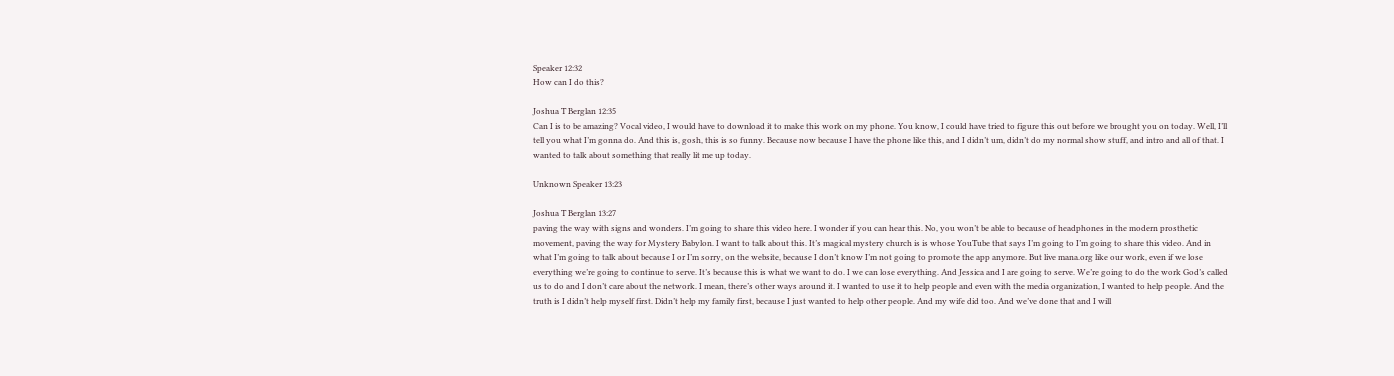Speaker 12:32
How can I do this?

Joshua T Berglan 12:35
Can I is to be amazing? Vocal video, I would have to download it to make this work on my phone. You know, I could have tried to figure this out before we brought you on today. Well, I’ll tell you what I’m gonna do. And this is, gosh, this is so funny. Because now because I have the phone like this, and I didn’t um, didn’t do my normal show stuff, and intro and all of that. I wanted to talk about something that really lit me up today.

Unknown Speaker 13:23

Joshua T Berglan 13:27
paving the way with signs and wonders. I’m going to share this video here. I wonder if you can hear this. No, you won’t be able to because of headphones in the modern prosthetic movement, paving the way for Mystery Babylon. I want to talk about this. It’s magical mystery church is is whose YouTube that says I’m going to I’m going to share this video. And in what I’m going to talk about because I or I’m sorry, on the website, because I don’t know I’m not going to promote the app anymore. But live mana.org like our work, even if we lose everything we’re going to continue to serve. It’s because this is what we want to do. I we can lose everything. And Jessica and I are going to serve. We’re going to do the work God’s called us to do and I don’t care about the network. I mean, there’s other ways around it. I wanted to use it to help people and even with the media organization, I wanted to help people. And the truth is I didn’t help myself first. Didn’t help my family first, because I just wanted to help other people. And my wife did too. And we’ve done that and I will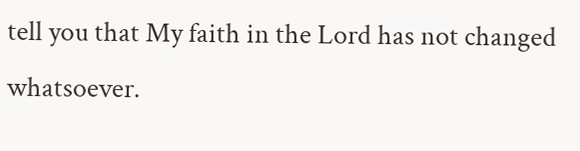tell you that My faith in the Lord has not changed whatsoever.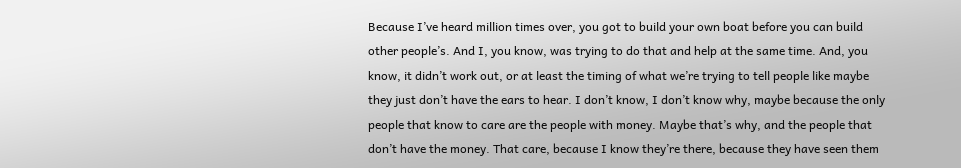Because I’ve heard million times over, you got to build your own boat before you can build other people’s. And I, you know, was trying to do that and help at the same time. And, you know, it didn’t work out, or at least the timing of what we’re trying to tell people like maybe they just don’t have the ears to hear. I don’t know, I don’t know why, maybe because the only people that know to care are the people with money. Maybe that’s why, and the people that don’t have the money. That care, because I know they’re there, because they have seen them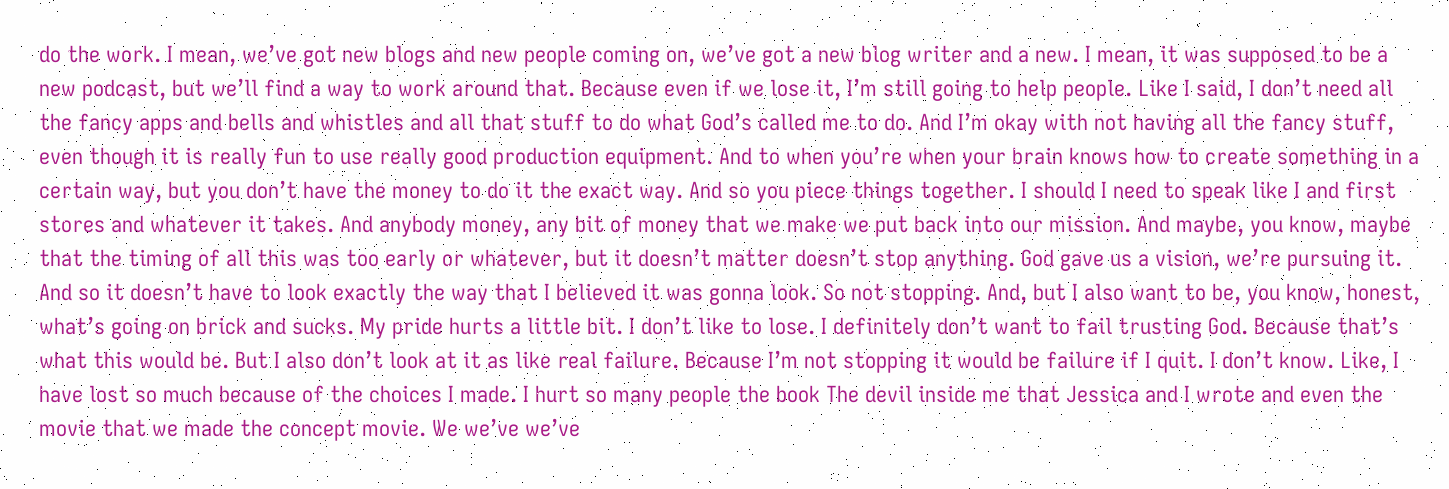do the work. I mean, we’ve got new blogs and new people coming on, we’ve got a new blog writer and a new. I mean, it was supposed to be a new podcast, but we’ll find a way to work around that. Because even if we lose it, I’m still going to help people. Like I said, I don’t need all the fancy apps and bells and whistles and all that stuff to do what God’s called me to do. And I’m okay with not having all the fancy stuff, even though it is really fun to use really good production equipment. And to when you’re when your brain knows how to create something in a certain way, but you don’t have the money to do it the exact way. And so you piece things together. I should I need to speak like I and first stores and whatever it takes. And anybody money, any bit of money that we make we put back into our mission. And maybe, you know, maybe that the timing of all this was too early or whatever, but it doesn’t matter doesn’t stop anything. God gave us a vision, we’re pursuing it. And so it doesn’t have to look exactly the way that I believed it was gonna look. So not stopping. And, but I also want to be, you know, honest, what’s going on brick and sucks. My pride hurts a little bit. I don’t like to lose. I definitely don’t want to fail trusting God. Because that’s what this would be. But I also don’t look at it as like real failure. Because I’m not stopping it would be failure if I quit. I don’t know. Like, I have lost so much because of the choices I made. I hurt so many people the book The devil inside me that Jessica and I wrote and even the movie that we made the concept movie. We we’ve we’ve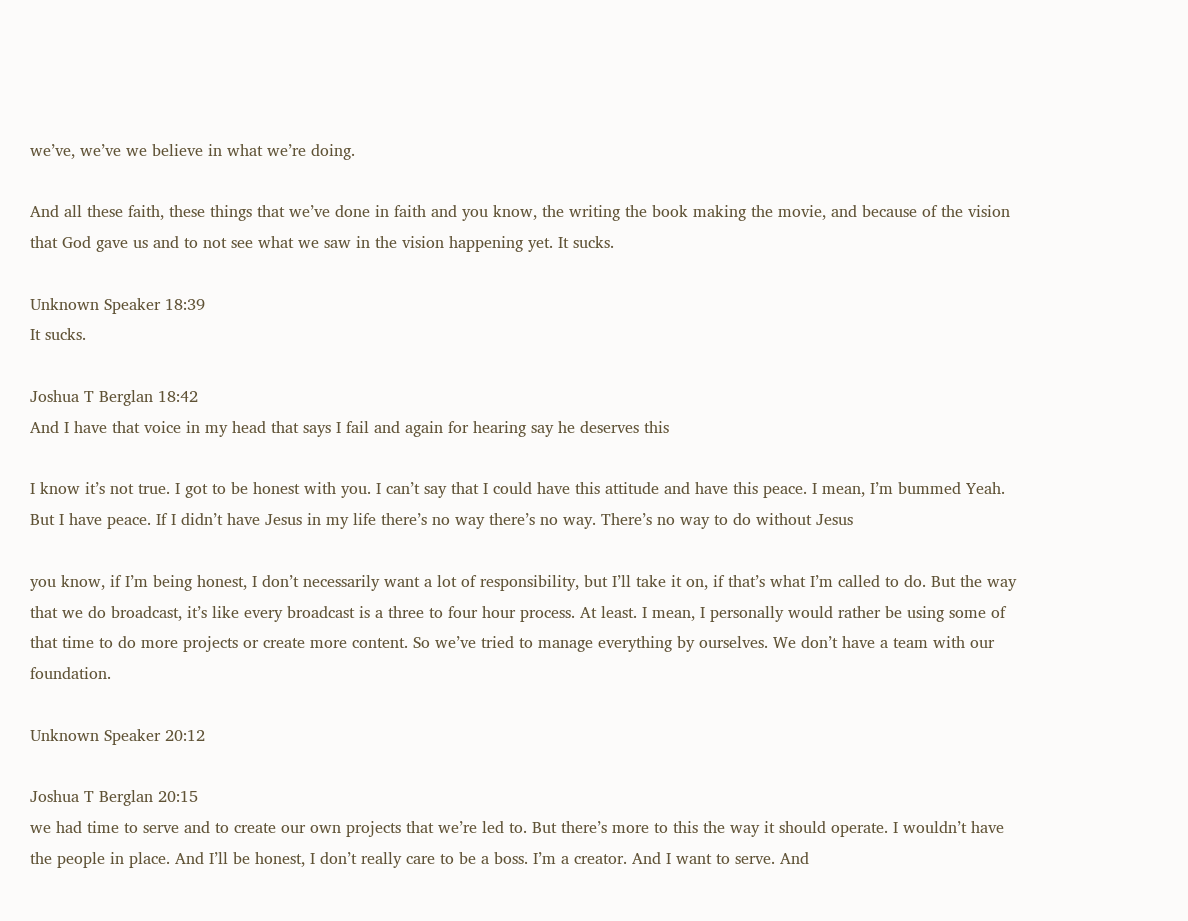we’ve, we’ve we believe in what we’re doing.

And all these faith, these things that we’ve done in faith and you know, the writing the book making the movie, and because of the vision that God gave us and to not see what we saw in the vision happening yet. It sucks.

Unknown Speaker 18:39
It sucks.

Joshua T Berglan 18:42
And I have that voice in my head that says I fail and again for hearing say he deserves this

I know it’s not true. I got to be honest with you. I can’t say that I could have this attitude and have this peace. I mean, I’m bummed Yeah. But I have peace. If I didn’t have Jesus in my life there’s no way there’s no way. There’s no way to do without Jesus

you know, if I’m being honest, I don’t necessarily want a lot of responsibility, but I’ll take it on, if that’s what I’m called to do. But the way that we do broadcast, it’s like every broadcast is a three to four hour process. At least. I mean, I personally would rather be using some of that time to do more projects or create more content. So we’ve tried to manage everything by ourselves. We don’t have a team with our foundation.

Unknown Speaker 20:12

Joshua T Berglan 20:15
we had time to serve and to create our own projects that we’re led to. But there’s more to this the way it should operate. I wouldn’t have the people in place. And I’ll be honest, I don’t really care to be a boss. I’m a creator. And I want to serve. And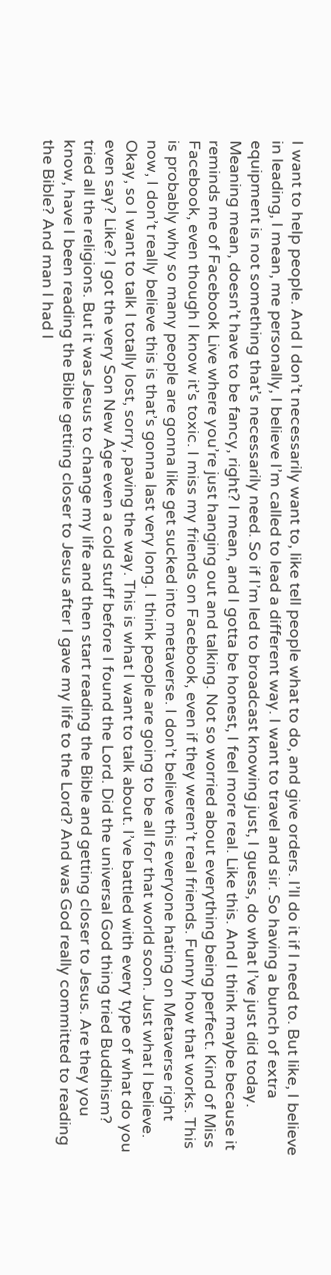I want to help people. And I don’t necessarily want to, like tell people what to do, and give orders. I’ll do it if I need to. But like, I believe in leading, I mean, me personally, I believe I’m called to lead a different way. I want to travel and sir. So having a bunch of extra equipment is not something that’s necessarily need. So if I’m led to broadcast knowing just, I guess, do what I’ve just did today. Meaning mean, doesn’t have to be fancy, right? I mean, and I gotta be honest, I feel more real. Like this. And I think maybe because it reminds me of Facebook Live where you’re just hanging out and talking. Not so worried about everything being perfect. Kind of Miss Facebook, even though I know it’s toxic. I miss my friends on Facebook, even if they weren’t real friends. Funny how that works. This is probably why so many people are gonna like get sucked into metaverse. I don’t believe this everyone hating on Metaverse right now, I don’t really believe this is that’s gonna last very long. I think people are going to be all for that world soon. Just what I believe. Okay, so I want to talk I totally lost, sorry, paving the way. This is what I want to talk about. I’ve battled with every type of what do you even say? Like? I got the very Son New Age even a cold stuff before I found the Lord. Did the universal God thing tried Buddhism? tried all the religions. But it was Jesus to change my life and then start reading the Bible and getting closer to Jesus. Are they you know, have I been reading the Bible getting closer to Jesus after I gave my life to the Lord? And was God really committed to reading the Bible? And man I had I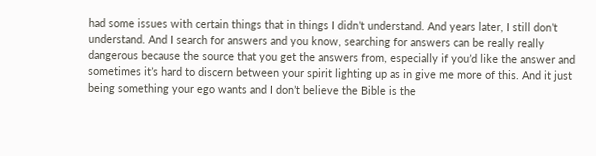had some issues with certain things that in things I didn’t understand. And years later, I still don’t understand. And I search for answers and you know, searching for answers can be really really dangerous because the source that you get the answers from, especially if you’d like the answer and sometimes it’s hard to discern between your spirit lighting up as in give me more of this. And it just being something your ego wants and I don’t believe the Bible is the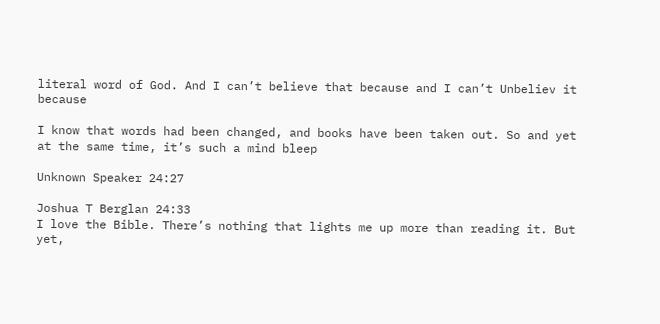literal word of God. And I can’t believe that because and I can’t Unbeliev it because

I know that words had been changed, and books have been taken out. So and yet at the same time, it’s such a mind bleep

Unknown Speaker 24:27

Joshua T Berglan 24:33
I love the Bible. There’s nothing that lights me up more than reading it. But yet,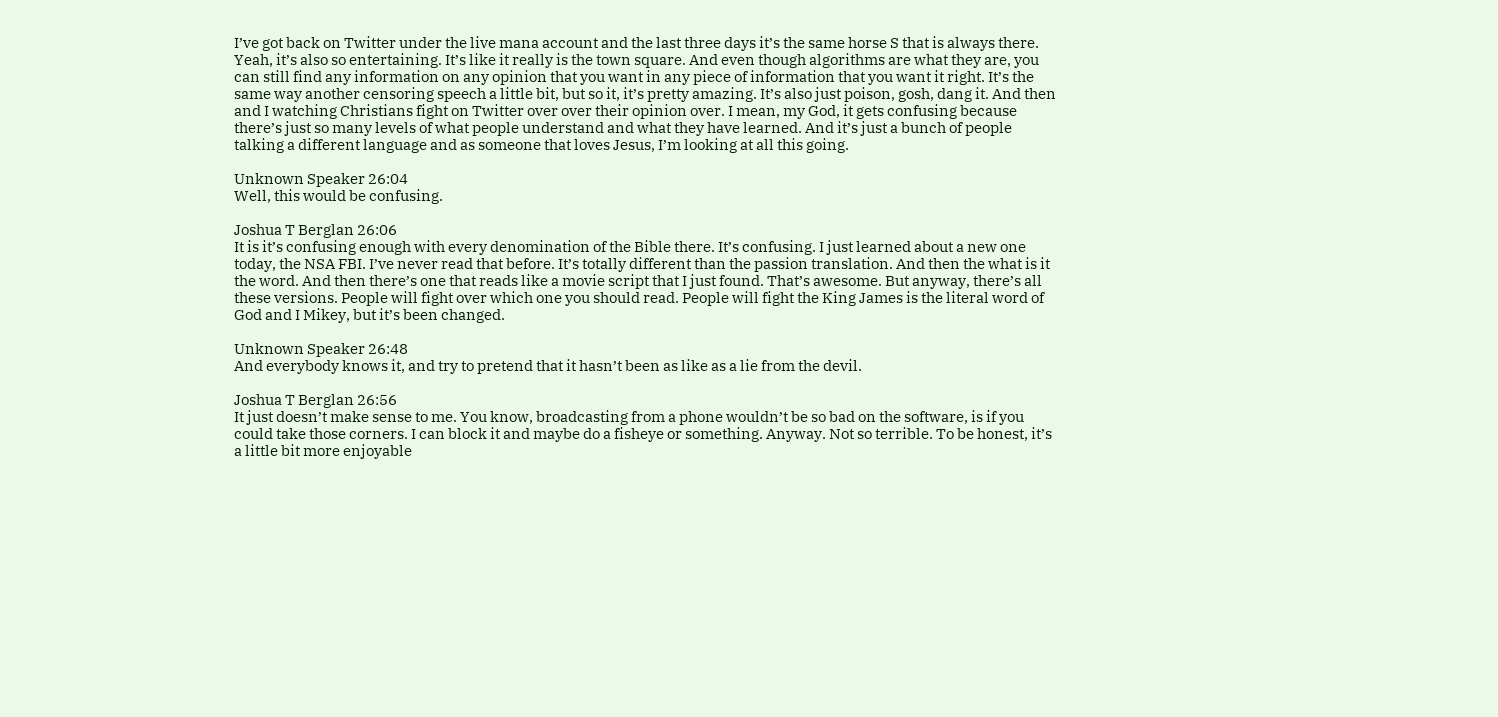I’ve got back on Twitter under the live mana account and the last three days it’s the same horse S that is always there. Yeah, it’s also so entertaining. It’s like it really is the town square. And even though algorithms are what they are, you can still find any information on any opinion that you want in any piece of information that you want it right. It’s the same way another censoring speech a little bit, but so it, it’s pretty amazing. It’s also just poison, gosh, dang it. And then and I watching Christians fight on Twitter over over their opinion over. I mean, my God, it gets confusing because there’s just so many levels of what people understand and what they have learned. And it’s just a bunch of people talking a different language and as someone that loves Jesus, I’m looking at all this going.

Unknown Speaker 26:04
Well, this would be confusing.

Joshua T Berglan 26:06
It is it’s confusing enough with every denomination of the Bible there. It’s confusing. I just learned about a new one today, the NSA FBI. I’ve never read that before. It’s totally different than the passion translation. And then the what is it the word. And then there’s one that reads like a movie script that I just found. That’s awesome. But anyway, there’s all these versions. People will fight over which one you should read. People will fight the King James is the literal word of God and I Mikey, but it’s been changed.

Unknown Speaker 26:48
And everybody knows it, and try to pretend that it hasn’t been as like as a lie from the devil.

Joshua T Berglan 26:56
It just doesn’t make sense to me. You know, broadcasting from a phone wouldn’t be so bad on the software, is if you could take those corners. I can block it and maybe do a fisheye or something. Anyway. Not so terrible. To be honest, it’s a little bit more enjoyable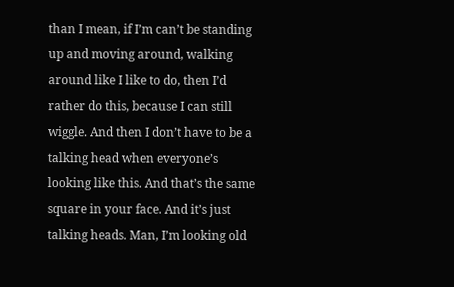than I mean, if I’m can’t be standing up and moving around, walking around like I like to do, then I’d rather do this, because I can still wiggle. And then I don’t have to be a talking head when everyone’s looking like this. And that’s the same square in your face. And it’s just talking heads. Man, I’m looking old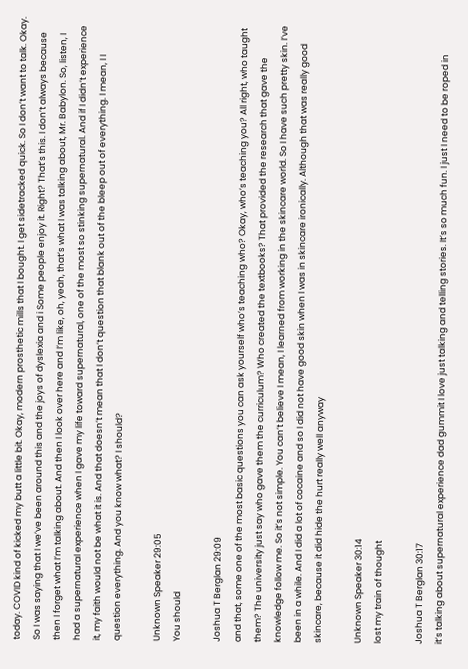today. COVID kind of kicked my butt a little bit. Okay, modern prosthetic mills that I bought. I get sidetracked quick. So I don’t want to talk. Okay. So I was saying that I we’ve been around this and the joys of dyslexia and i Some people enjoy it. Right? That’s this. I don’t always because then I forget what I’m talking about. And then I look over here and I’m like, oh, yeah, that’s what I was talking about, Mr. Babylon. So, listen, I had a supernatural experience when I gave my life toward supernatural, one of the most so stinking supernatural. And if I didn’t experience it, my faith would not be what it is. And that doesn’t mean that I don’t question that blank out of the bleep out of everything. I mean, I I question everything. And you know what? I should?

Unknown Speaker 29:05
You should

Joshua T Berglan 29:09
and that, some one of the most basic questions you can ask yourself who’s teaching who? Okay, who’s teaching you? All right, who taught them? The university just say who gave them the curriculum? Who created the textbooks? That provided the research that gave the knowledge follow me. So it’s not simple. You can’t believe I mean, I learned from working in the skincare world. So I have such pretty skin. I’ve been in a while. And I did a lot of cocaine and so I did not have good skin when I was in skincare ironically. Although that was really good skincare, because it did hide the hurt really well anyway

Unknown Speaker 30:14
lost my train of thought

Joshua T Berglan 30:17
it’s talking about supernatural experience dad gummit I love just talking and telling stories. It’s so much fun. I just I need to be roped in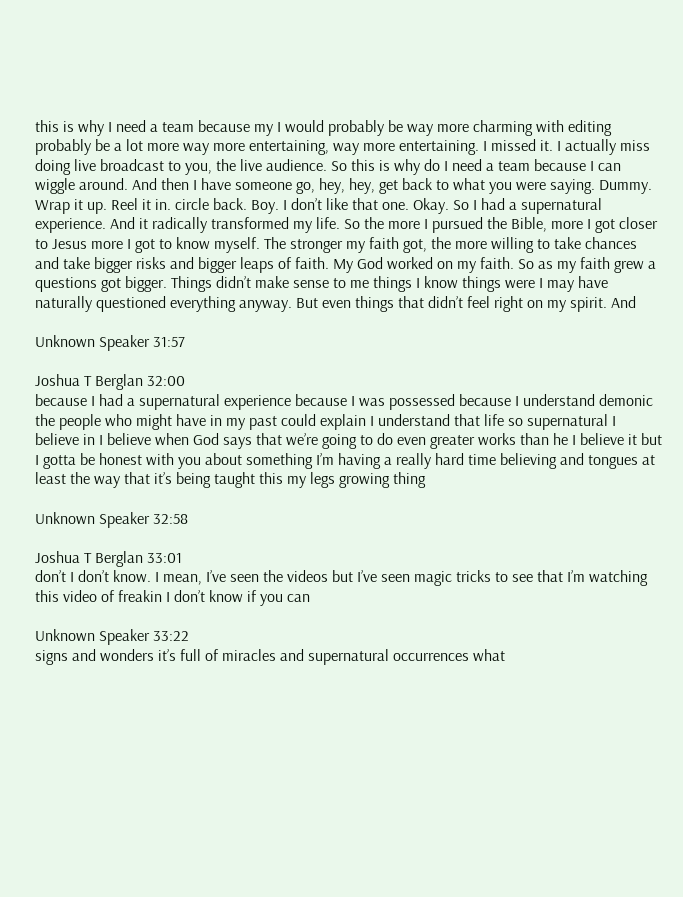this is why I need a team because my I would probably be way more charming with editing probably be a lot more way more entertaining, way more entertaining. I missed it. I actually miss doing live broadcast to you, the live audience. So this is why do I need a team because I can wiggle around. And then I have someone go, hey, hey, get back to what you were saying. Dummy. Wrap it up. Reel it in. circle back. Boy. I don’t like that one. Okay. So I had a supernatural experience. And it radically transformed my life. So the more I pursued the Bible, more I got closer to Jesus more I got to know myself. The stronger my faith got, the more willing to take chances and take bigger risks and bigger leaps of faith. My God worked on my faith. So as my faith grew a questions got bigger. Things didn’t make sense to me things I know things were I may have naturally questioned everything anyway. But even things that didn’t feel right on my spirit. And

Unknown Speaker 31:57

Joshua T Berglan 32:00
because I had a supernatural experience because I was possessed because I understand demonic the people who might have in my past could explain I understand that life so supernatural I believe in I believe when God says that we’re going to do even greater works than he I believe it but I gotta be honest with you about something I’m having a really hard time believing and tongues at least the way that it’s being taught this my legs growing thing

Unknown Speaker 32:58

Joshua T Berglan 33:01
don’t I don’t know. I mean, I’ve seen the videos but I’ve seen magic tricks to see that I’m watching this video of freakin I don’t know if you can

Unknown Speaker 33:22
signs and wonders it’s full of miracles and supernatural occurrences what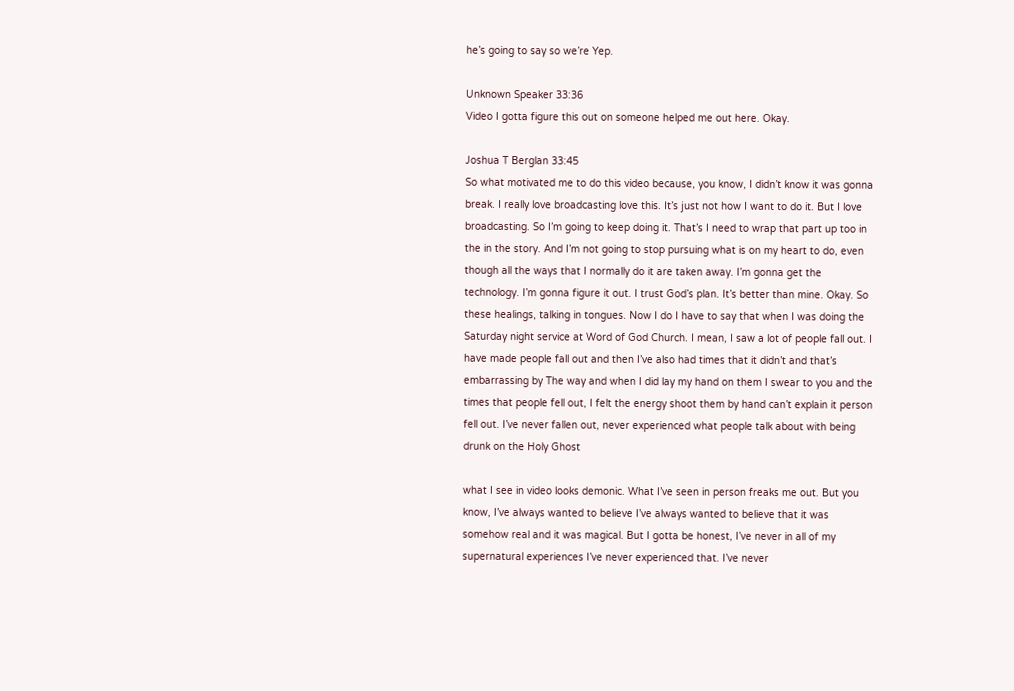he’s going to say so we’re Yep.

Unknown Speaker 33:36
Video I gotta figure this out on someone helped me out here. Okay.

Joshua T Berglan 33:45
So what motivated me to do this video because, you know, I didn’t know it was gonna break. I really love broadcasting love this. It’s just not how I want to do it. But I love broadcasting. So I’m going to keep doing it. That’s I need to wrap that part up too in the in the story. And I’m not going to stop pursuing what is on my heart to do, even though all the ways that I normally do it are taken away. I’m gonna get the technology. I’m gonna figure it out. I trust God’s plan. It’s better than mine. Okay. So these healings, talking in tongues. Now I do I have to say that when I was doing the Saturday night service at Word of God Church. I mean, I saw a lot of people fall out. I have made people fall out and then I’ve also had times that it didn’t and that’s embarrassing by The way and when I did lay my hand on them I swear to you and the times that people fell out, I felt the energy shoot them by hand can’t explain it person fell out. I’ve never fallen out, never experienced what people talk about with being drunk on the Holy Ghost

what I see in video looks demonic. What I’ve seen in person freaks me out. But you know, I’ve always wanted to believe I’ve always wanted to believe that it was somehow real and it was magical. But I gotta be honest, I’ve never in all of my supernatural experiences I’ve never experienced that. I’ve never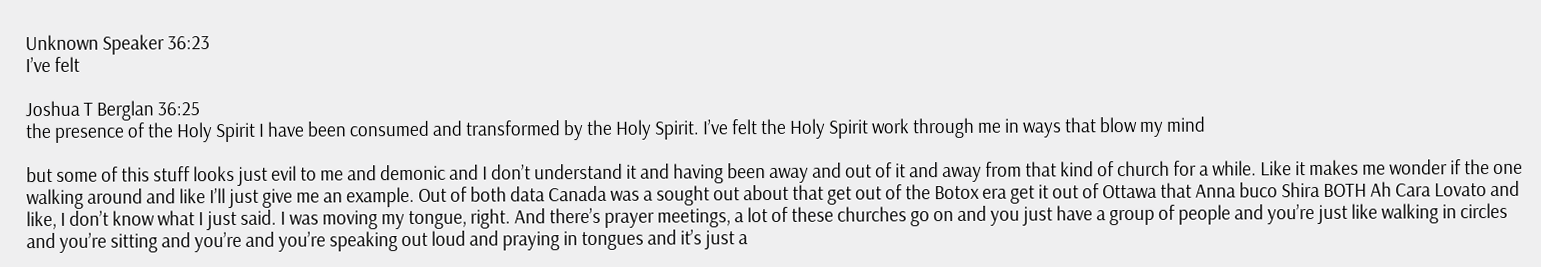Unknown Speaker 36:23
I’ve felt

Joshua T Berglan 36:25
the presence of the Holy Spirit I have been consumed and transformed by the Holy Spirit. I’ve felt the Holy Spirit work through me in ways that blow my mind

but some of this stuff looks just evil to me and demonic and I don’t understand it and having been away and out of it and away from that kind of church for a while. Like it makes me wonder if the one walking around and like I’ll just give me an example. Out of both data Canada was a sought out about that get out of the Botox era get it out of Ottawa that Anna buco Shira BOTH Ah Cara Lovato and like, I don’t know what I just said. I was moving my tongue, right. And there’s prayer meetings, a lot of these churches go on and you just have a group of people and you’re just like walking in circles and you’re sitting and you’re and you’re speaking out loud and praying in tongues and it’s just a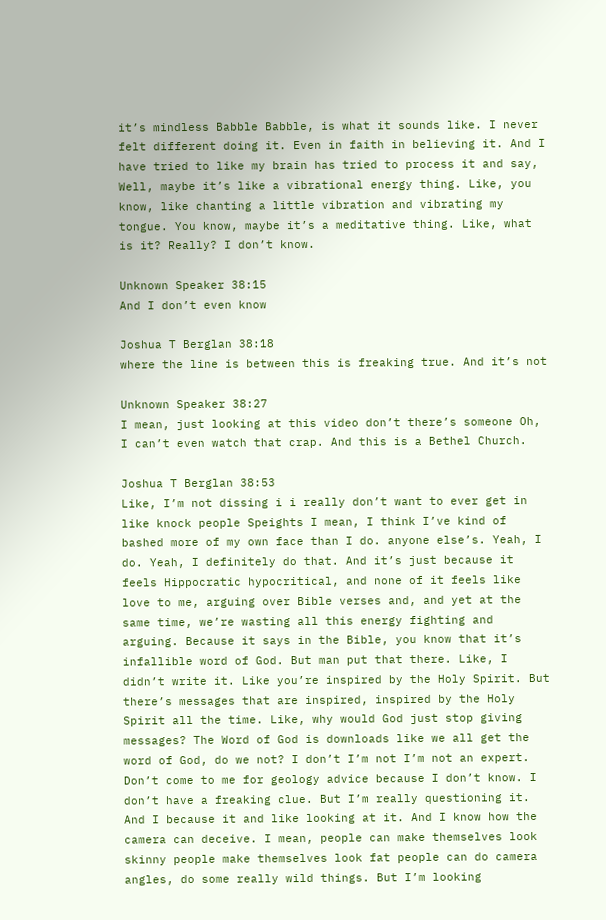it’s mindless Babble Babble, is what it sounds like. I never felt different doing it. Even in faith in believing it. And I have tried to like my brain has tried to process it and say, Well, maybe it’s like a vibrational energy thing. Like, you know, like chanting a little vibration and vibrating my tongue. You know, maybe it’s a meditative thing. Like, what is it? Really? I don’t know.

Unknown Speaker 38:15
And I don’t even know

Joshua T Berglan 38:18
where the line is between this is freaking true. And it’s not

Unknown Speaker 38:27
I mean, just looking at this video don’t there’s someone Oh, I can’t even watch that crap. And this is a Bethel Church.

Joshua T Berglan 38:53
Like, I’m not dissing i i really don’t want to ever get in like knock people Speights I mean, I think I’ve kind of bashed more of my own face than I do. anyone else’s. Yeah, I do. Yeah, I definitely do that. And it’s just because it feels Hippocratic hypocritical, and none of it feels like love to me, arguing over Bible verses and, and yet at the same time, we’re wasting all this energy fighting and arguing. Because it says in the Bible, you know that it’s infallible word of God. But man put that there. Like, I didn’t write it. Like you’re inspired by the Holy Spirit. But there’s messages that are inspired, inspired by the Holy Spirit all the time. Like, why would God just stop giving messages? The Word of God is downloads like we all get the word of God, do we not? I don’t I’m not I’m not an expert. Don’t come to me for geology advice because I don’t know. I don’t have a freaking clue. But I’m really questioning it. And I because it and like looking at it. And I know how the camera can deceive. I mean, people can make themselves look skinny people make themselves look fat people can do camera angles, do some really wild things. But I’m looking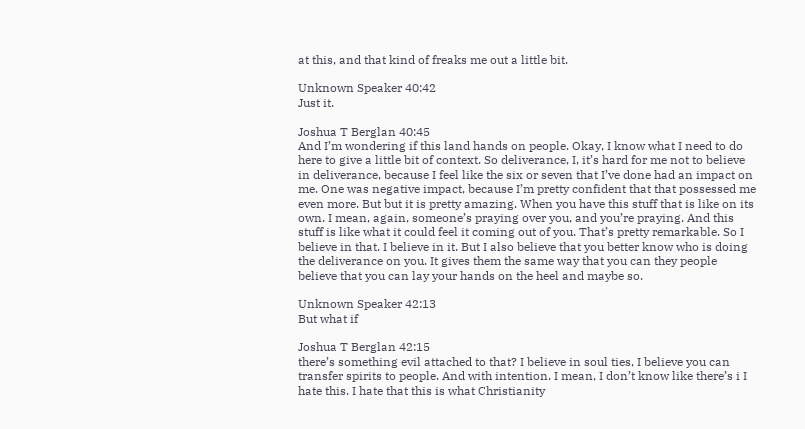at this, and that kind of freaks me out a little bit.

Unknown Speaker 40:42
Just it.

Joshua T Berglan 40:45
And I’m wondering if this land hands on people. Okay, I know what I need to do here to give a little bit of context. So deliverance, I, it’s hard for me not to believe in deliverance, because I feel like the six or seven that I’ve done had an impact on me. One was negative impact, because I’m pretty confident that that possessed me even more. But but it is pretty amazing. When you have this stuff that is like on its own. I mean, again, someone’s praying over you, and you’re praying. And this stuff is like what it could feel it coming out of you. That’s pretty remarkable. So I believe in that. I believe in it. But I also believe that you better know who is doing the deliverance on you. It gives them the same way that you can they people believe that you can lay your hands on the heel and maybe so.

Unknown Speaker 42:13
But what if

Joshua T Berglan 42:15
there’s something evil attached to that? I believe in soul ties, I believe you can transfer spirits to people. And with intention. I mean, I don’t know like there’s i I hate this. I hate that this is what Christianity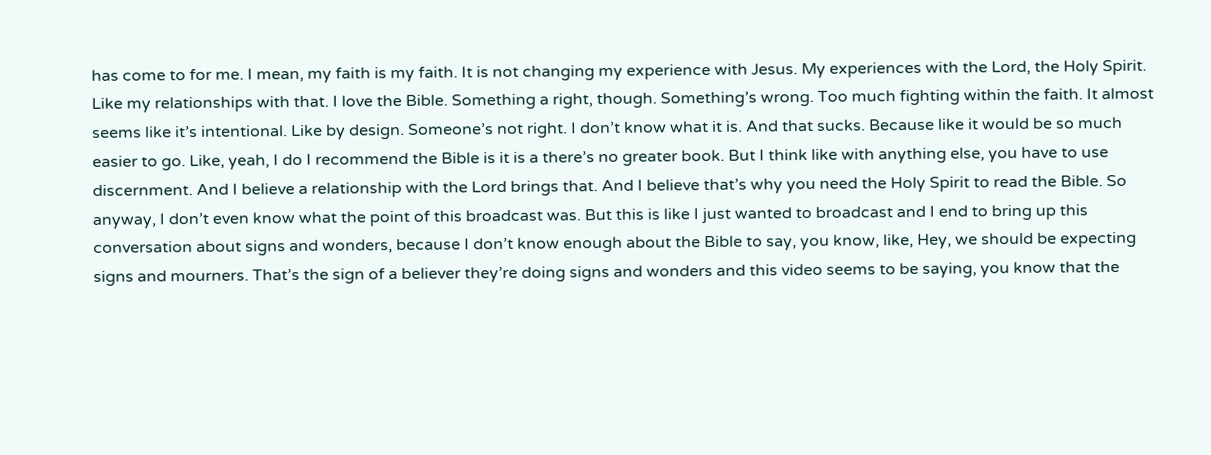has come to for me. I mean, my faith is my faith. It is not changing my experience with Jesus. My experiences with the Lord, the Holy Spirit. Like my relationships with that. I love the Bible. Something a right, though. Something’s wrong. Too much fighting within the faith. It almost seems like it’s intentional. Like by design. Someone’s not right. I don’t know what it is. And that sucks. Because like it would be so much easier to go. Like, yeah, I do I recommend the Bible is it is a there’s no greater book. But I think like with anything else, you have to use discernment. And I believe a relationship with the Lord brings that. And I believe that’s why you need the Holy Spirit to read the Bible. So anyway, I don’t even know what the point of this broadcast was. But this is like I just wanted to broadcast and I end to bring up this conversation about signs and wonders, because I don’t know enough about the Bible to say, you know, like, Hey, we should be expecting signs and mourners. That’s the sign of a believer they’re doing signs and wonders and this video seems to be saying, you know that the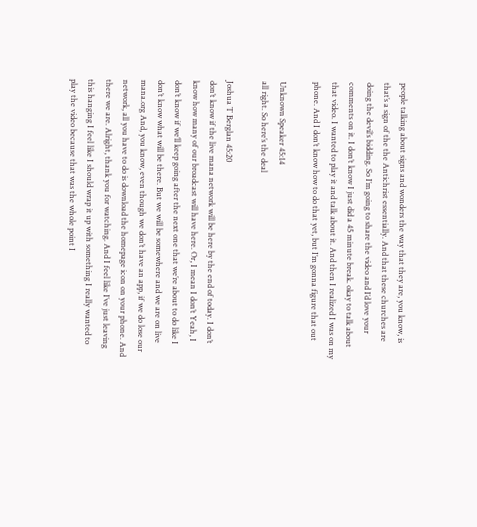people talking about signs and wonders the way that they are, you know, is that’s a sign of the the Antichrist essentially. And that these churches are doing the devil’s bidding. So I’m going to share the video and I’d love your comments on it. I don’t know I just did a 45 minute break. okay to talk about that video. I wanted to play it and talk about it. And then I realized I was on my phone. And I don’t know how to do that yet, but I’m gonna figure that out

Unknown Speaker 45:14
all right. So here’s the deal

Joshua T Berglan 45:20
don’t know if the live mana network will be here by the end of today. I don’t know how many of our broadcast will have here. Or, I mean I don’t Yeah, I don’t know if we’ll keep going after the next one that we’re about to do like I don’t know what will be there. But we will be somewhere and we are on live mana.org And, you know, even though we don’t have an app, if we do lose our network, all you have to do is download the homepage icon on your phone. And there we are. Alright, thank you for watching. And I feel like I’ve just leaving this hanging I feel like I should wrap it up with something I really wanted to play the video because that was the whole point I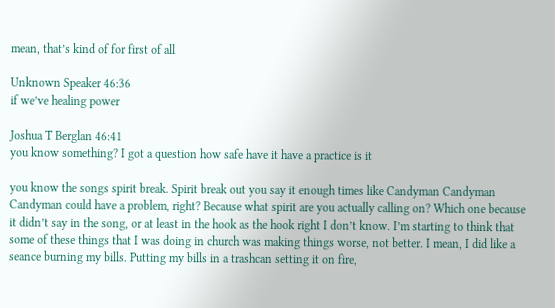mean, that’s kind of for first of all

Unknown Speaker 46:36
if we’ve healing power

Joshua T Berglan 46:41
you know something? I got a question how safe have it have a practice is it

you know the songs spirit break. Spirit break out you say it enough times like Candyman Candyman Candyman could have a problem, right? Because what spirit are you actually calling on? Which one because it didn’t say in the song, or at least in the hook as the hook right I don’t know. I’m starting to think that some of these things that I was doing in church was making things worse, not better. I mean, I did like a seance burning my bills. Putting my bills in a trashcan setting it on fire,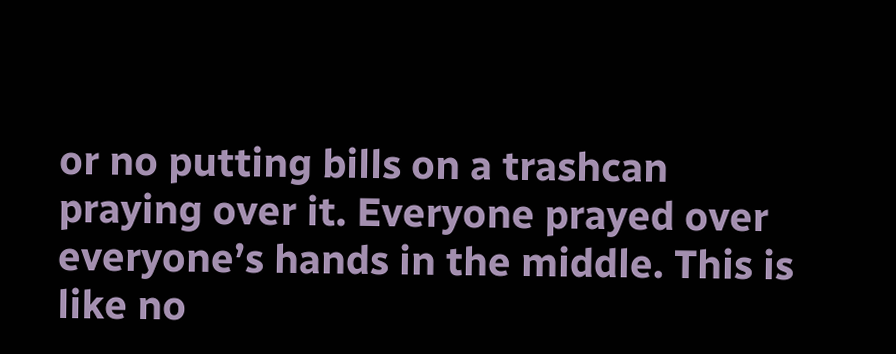or no putting bills on a trashcan praying over it. Everyone prayed over everyone’s hands in the middle. This is like no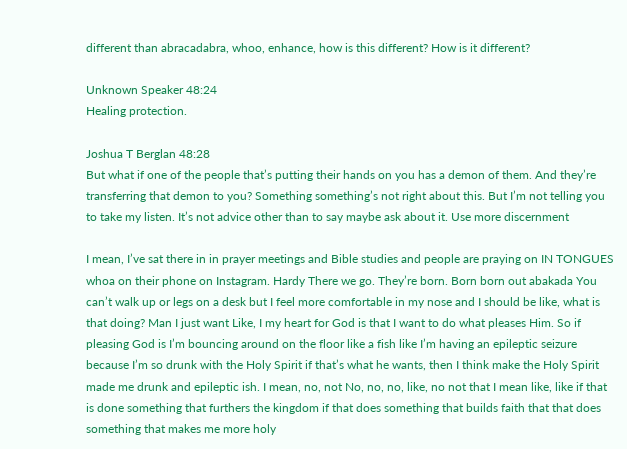different than abracadabra, whoo, enhance, how is this different? How is it different?

Unknown Speaker 48:24
Healing protection.

Joshua T Berglan 48:28
But what if one of the people that’s putting their hands on you has a demon of them. And they’re transferring that demon to you? Something something’s not right about this. But I’m not telling you to take my listen. It’s not advice other than to say maybe ask about it. Use more discernment

I mean, I’ve sat there in in prayer meetings and Bible studies and people are praying on IN TONGUES whoa on their phone on Instagram. Hardy There we go. They’re born. Born born out abakada You can’t walk up or legs on a desk but I feel more comfortable in my nose and I should be like, what is that doing? Man I just want Like, I my heart for God is that I want to do what pleases Him. So if pleasing God is I’m bouncing around on the floor like a fish like I’m having an epileptic seizure because I’m so drunk with the Holy Spirit if that’s what he wants, then I think make the Holy Spirit made me drunk and epileptic ish. I mean, no, not No, no, no, like, no not that I mean like, like if that is done something that furthers the kingdom if that does something that builds faith that that does something that makes me more holy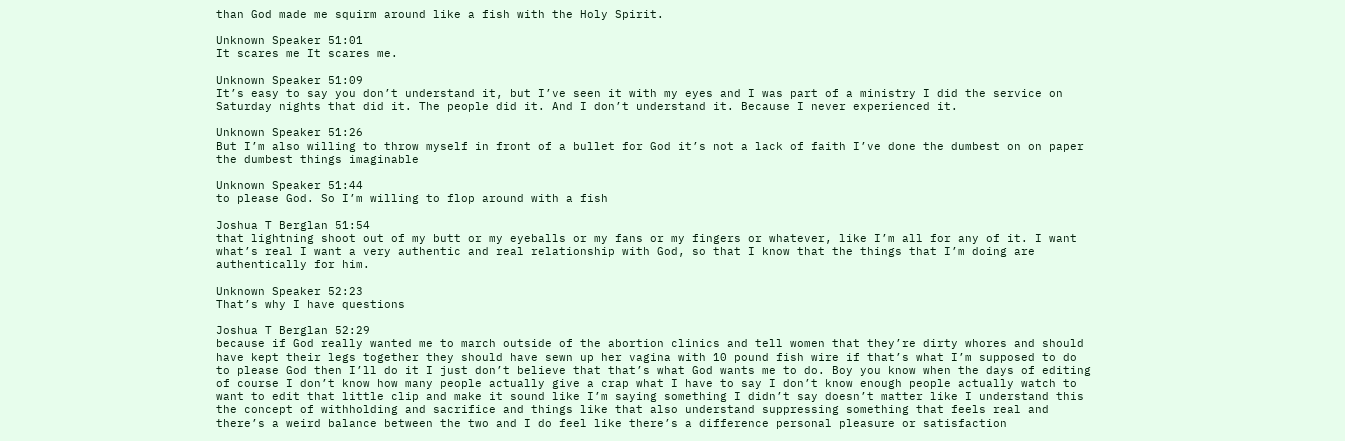than God made me squirm around like a fish with the Holy Spirit.

Unknown Speaker 51:01
It scares me It scares me.

Unknown Speaker 51:09
It’s easy to say you don’t understand it, but I’ve seen it with my eyes and I was part of a ministry I did the service on Saturday nights that did it. The people did it. And I don’t understand it. Because I never experienced it.

Unknown Speaker 51:26
But I’m also willing to throw myself in front of a bullet for God it’s not a lack of faith I’ve done the dumbest on on paper the dumbest things imaginable

Unknown Speaker 51:44
to please God. So I’m willing to flop around with a fish

Joshua T Berglan 51:54
that lightning shoot out of my butt or my eyeballs or my fans or my fingers or whatever, like I’m all for any of it. I want what’s real I want a very authentic and real relationship with God, so that I know that the things that I’m doing are authentically for him.

Unknown Speaker 52:23
That’s why I have questions

Joshua T Berglan 52:29
because if God really wanted me to march outside of the abortion clinics and tell women that they’re dirty whores and should have kept their legs together they should have sewn up her vagina with 10 pound fish wire if that’s what I’m supposed to do to please God then I’ll do it I just don’t believe that that’s what God wants me to do. Boy you know when the days of editing of course I don’t know how many people actually give a crap what I have to say I don’t know enough people actually watch to want to edit that little clip and make it sound like I’m saying something I didn’t say doesn’t matter like I understand this the concept of withholding and sacrifice and things like that also understand suppressing something that feels real and there’s a weird balance between the two and I do feel like there’s a difference personal pleasure or satisfaction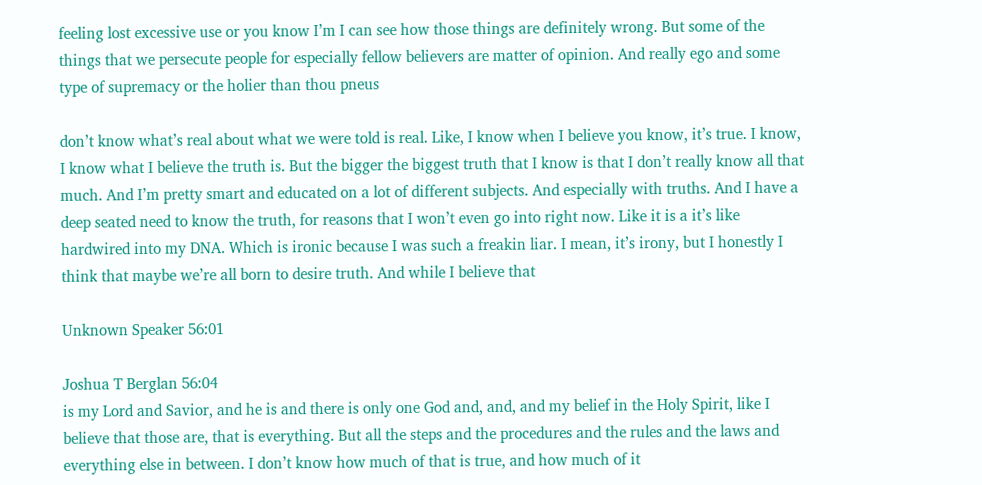feeling lost excessive use or you know I’m I can see how those things are definitely wrong. But some of the things that we persecute people for especially fellow believers are matter of opinion. And really ego and some type of supremacy or the holier than thou pneus

don’t know what’s real about what we were told is real. Like, I know when I believe you know, it’s true. I know, I know what I believe the truth is. But the bigger the biggest truth that I know is that I don’t really know all that much. And I’m pretty smart and educated on a lot of different subjects. And especially with truths. And I have a deep seated need to know the truth, for reasons that I won’t even go into right now. Like it is a it’s like hardwired into my DNA. Which is ironic because I was such a freakin liar. I mean, it’s irony, but I honestly I think that maybe we’re all born to desire truth. And while I believe that

Unknown Speaker 56:01

Joshua T Berglan 56:04
is my Lord and Savior, and he is and there is only one God and, and, and my belief in the Holy Spirit, like I believe that those are, that is everything. But all the steps and the procedures and the rules and the laws and everything else in between. I don’t know how much of that is true, and how much of it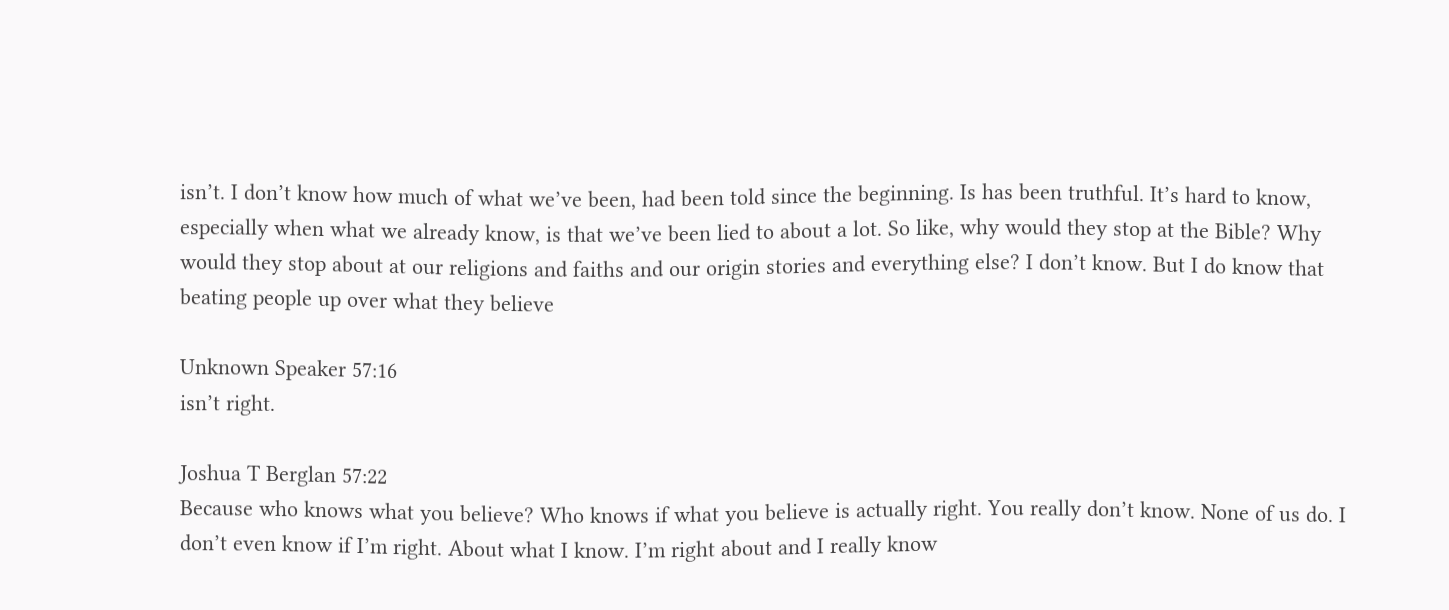isn’t. I don’t know how much of what we’ve been, had been told since the beginning. Is has been truthful. It’s hard to know, especially when what we already know, is that we’ve been lied to about a lot. So like, why would they stop at the Bible? Why would they stop about at our religions and faiths and our origin stories and everything else? I don’t know. But I do know that beating people up over what they believe

Unknown Speaker 57:16
isn’t right.

Joshua T Berglan 57:22
Because who knows what you believe? Who knows if what you believe is actually right. You really don’t know. None of us do. I don’t even know if I’m right. About what I know. I’m right about and I really know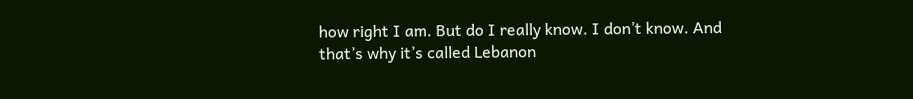how right I am. But do I really know. I don’t know. And that’s why it’s called Lebanon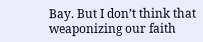Bay. But I don’t think that weaponizing our faith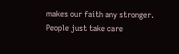makes our faith any stronger. People just take care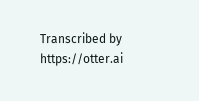Transcribed by https://otter.ai